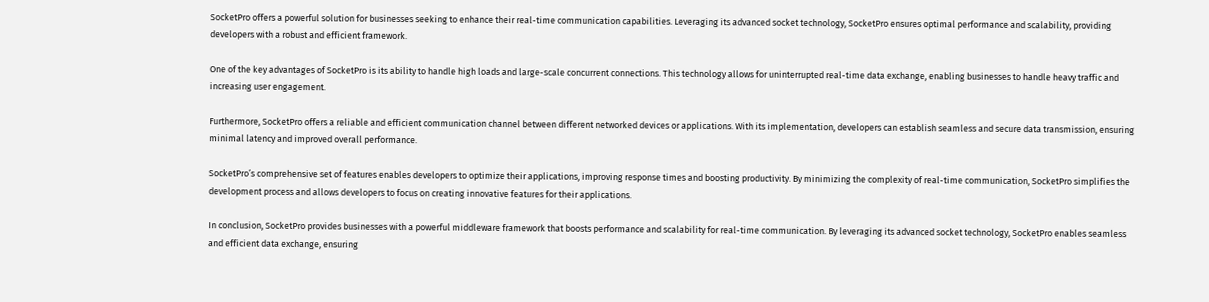SocketPro offers a powerful solution for businesses seeking to enhance their real-time communication capabilities. Leveraging its advanced socket technology, SocketPro ensures optimal performance and scalability, providing developers with a robust and efficient framework.

One of the key advantages of SocketPro is its ability to handle high loads and large-scale concurrent connections. This technology allows for uninterrupted real-time data exchange, enabling businesses to handle heavy traffic and increasing user engagement.

Furthermore, SocketPro offers a reliable and efficient communication channel between different networked devices or applications. With its implementation, developers can establish seamless and secure data transmission, ensuring minimal latency and improved overall performance.

SocketPro’s comprehensive set of features enables developers to optimize their applications, improving response times and boosting productivity. By minimizing the complexity of real-time communication, SocketPro simplifies the development process and allows developers to focus on creating innovative features for their applications.

In conclusion, SocketPro provides businesses with a powerful middleware framework that boosts performance and scalability for real-time communication. By leveraging its advanced socket technology, SocketPro enables seamless and efficient data exchange, ensuring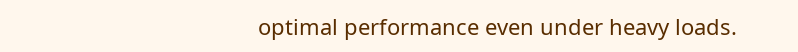optimal performance even under heavy loads.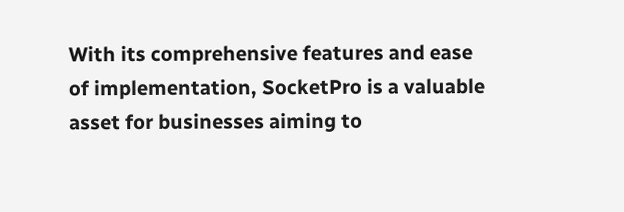With its comprehensive features and ease of implementation, SocketPro is a valuable asset for businesses aiming to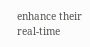enhance their real-time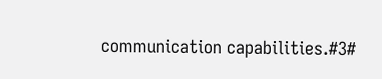communication capabilities.#3#